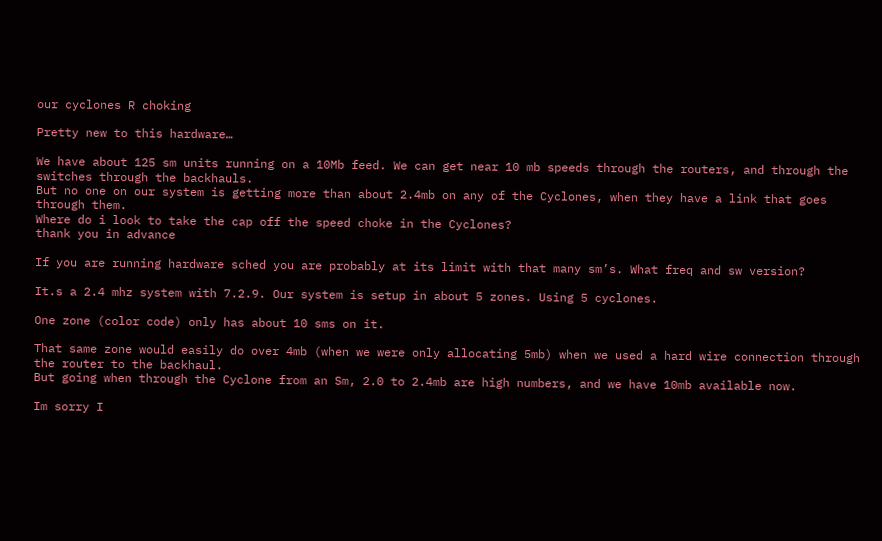our cyclones R choking

Pretty new to this hardware…

We have about 125 sm units running on a 10Mb feed. We can get near 10 mb speeds through the routers, and through the switches through the backhauls.
But no one on our system is getting more than about 2.4mb on any of the Cyclones, when they have a link that goes through them.
Where do i look to take the cap off the speed choke in the Cyclones?
thank you in advance

If you are running hardware sched you are probably at its limit with that many sm’s. What freq and sw version?

It.s a 2.4 mhz system with 7.2.9. Our system is setup in about 5 zones. Using 5 cyclones.

One zone (color code) only has about 10 sms on it.

That same zone would easily do over 4mb (when we were only allocating 5mb) when we used a hard wire connection through the router to the backhaul.
But going when through the Cyclone from an Sm, 2.0 to 2.4mb are high numbers, and we have 10mb available now.

Im sorry I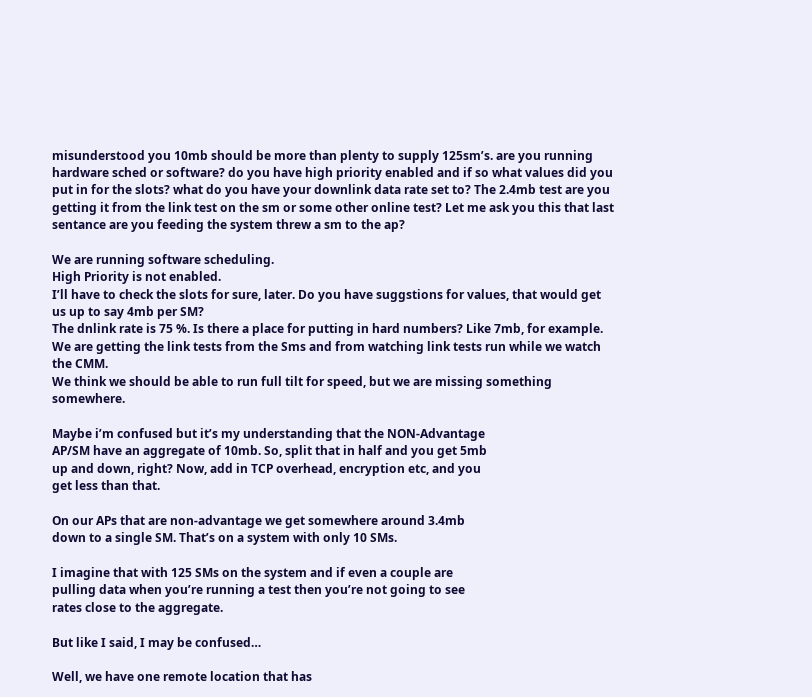misunderstood you 10mb should be more than plenty to supply 125sm’s. are you running hardware sched or software? do you have high priority enabled and if so what values did you put in for the slots? what do you have your downlink data rate set to? The 2.4mb test are you getting it from the link test on the sm or some other online test? Let me ask you this that last sentance are you feeding the system threw a sm to the ap?

We are running software scheduling.
High Priority is not enabled.
I’ll have to check the slots for sure, later. Do you have suggstions for values, that would get us up to say 4mb per SM?
The dnlink rate is 75 %. Is there a place for putting in hard numbers? Like 7mb, for example.
We are getting the link tests from the Sms and from watching link tests run while we watch the CMM.
We think we should be able to run full tilt for speed, but we are missing something somewhere.

Maybe i’m confused but it’s my understanding that the NON-Advantage
AP/SM have an aggregate of 10mb. So, split that in half and you get 5mb
up and down, right? Now, add in TCP overhead, encryption etc, and you
get less than that.

On our APs that are non-advantage we get somewhere around 3.4mb
down to a single SM. That’s on a system with only 10 SMs.

I imagine that with 125 SMs on the system and if even a couple are
pulling data when you’re running a test then you’re not going to see
rates close to the aggregate.

But like I said, I may be confused…

Well, we have one remote location that has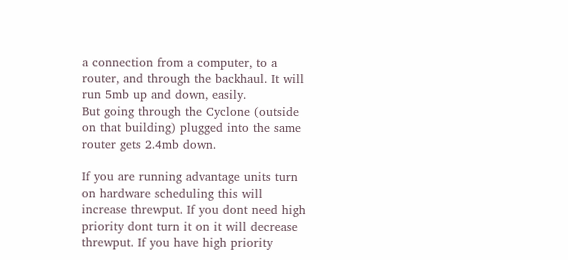a connection from a computer, to a router, and through the backhaul. It will run 5mb up and down, easily.
But going through the Cyclone (outside on that building) plugged into the same router gets 2.4mb down.

If you are running advantage units turn on hardware scheduling this will increase threwput. If you dont need high priority dont turn it on it will decrease threwput. If you have high priority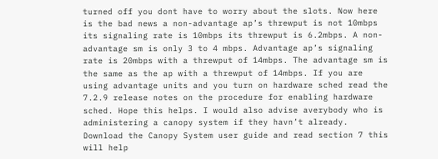turned off you dont have to worry about the slots. Now here is the bad news a non-advantage ap’s threwput is not 10mbps its signaling rate is 10mbps its threwput is 6.2mbps. A non-advantage sm is only 3 to 4 mbps. Advantage ap’s signaling rate is 20mbps with a threwput of 14mbps. The advantage sm is the same as the ap with a threwput of 14mbps. If you are using advantage units and you turn on hardware sched read the 7.2.9 release notes on the procedure for enabling hardware sched. Hope this helps. I would also advise averybody who is administering a canopy system if they havn’t already. Download the Canopy System user guide and read section 7 this will help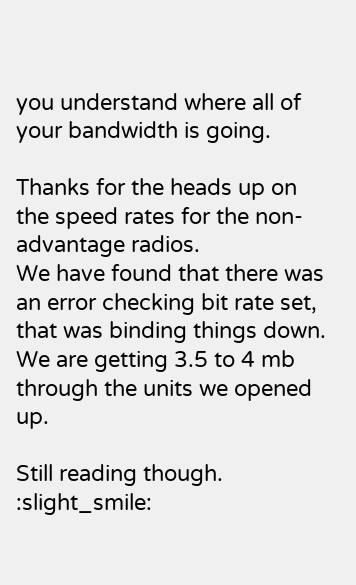you understand where all of your bandwidth is going.

Thanks for the heads up on the speed rates for the non-advantage radios.
We have found that there was an error checking bit rate set, that was binding things down.
We are getting 3.5 to 4 mb through the units we opened up.

Still reading though. :slight_smile: